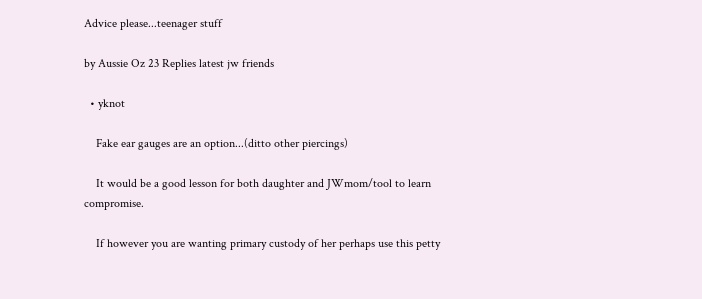Advice please...teenager stuff

by Aussie Oz 23 Replies latest jw friends

  • yknot

    Fake ear gauges are an option...(ditto other piercings)

    It would be a good lesson for both daughter and JWmom/tool to learn compromise.

    If however you are wanting primary custody of her perhaps use this petty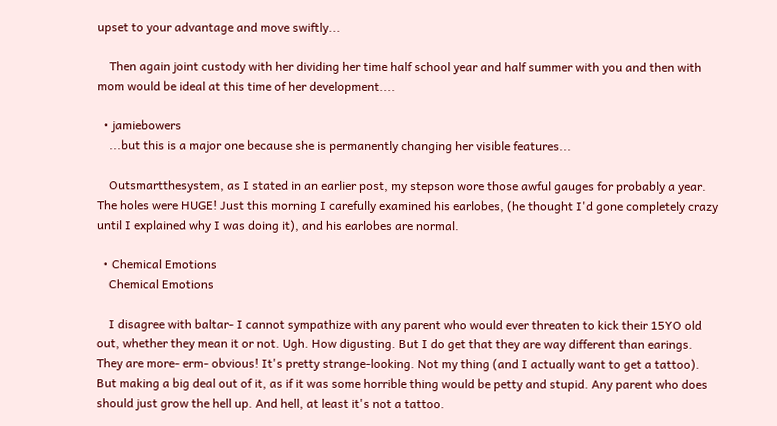upset to your advantage and move swiftly...

    Then again joint custody with her dividing her time half school year and half summer with you and then with mom would be ideal at this time of her development....

  • jamiebowers
    ...but this is a major one because she is permanently changing her visible features...

    Outsmartthesystem, as I stated in an earlier post, my stepson wore those awful gauges for probably a year. The holes were HUGE! Just this morning I carefully examined his earlobes, (he thought I'd gone completely crazy until I explained why I was doing it), and his earlobes are normal.

  • Chemical Emotions
    Chemical Emotions

    I disagree with baltar- I cannot sympathize with any parent who would ever threaten to kick their 15YO old out, whether they mean it or not. Ugh. How digusting. But I do get that they are way different than earings. They are more- erm- obvious! It's pretty strange-looking. Not my thing (and I actually want to get a tattoo). But making a big deal out of it, as if it was some horrible thing would be petty and stupid. Any parent who does should just grow the hell up. And hell, at least it's not a tattoo.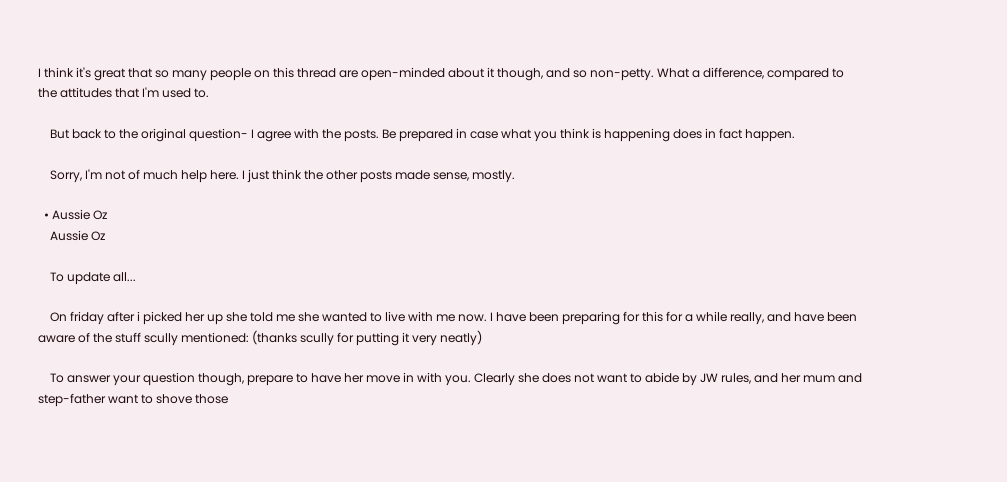I think it's great that so many people on this thread are open-minded about it though, and so non-petty. What a difference, compared to the attitudes that I'm used to.

    But back to the original question- I agree with the posts. Be prepared in case what you think is happening does in fact happen.

    Sorry, I'm not of much help here. I just think the other posts made sense, mostly.

  • Aussie Oz
    Aussie Oz

    To update all...

    On friday after i picked her up she told me she wanted to live with me now. I have been preparing for this for a while really, and have been aware of the stuff scully mentioned: (thanks scully for putting it very neatly)

    To answer your question though, prepare to have her move in with you. Clearly she does not want to abide by JW rules, and her mum and step-father want to shove those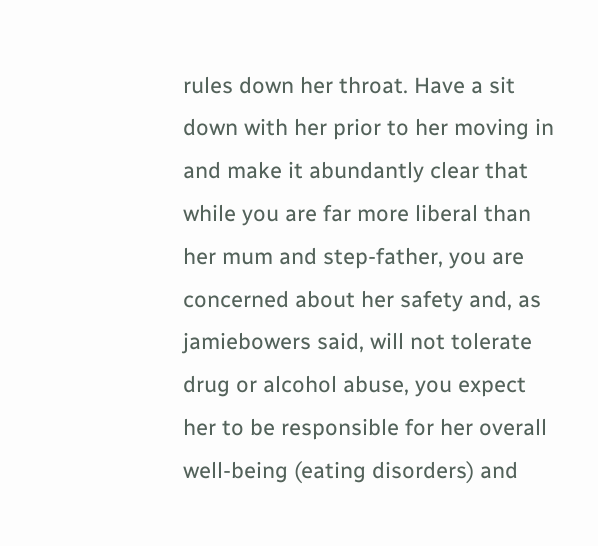rules down her throat. Have a sit down with her prior to her moving in and make it abundantly clear that while you are far more liberal than her mum and step-father, you are concerned about her safety and, as jamiebowers said, will not tolerate drug or alcohol abuse, you expect her to be responsible for her overall well-being (eating disorders) and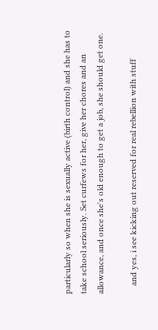particularly so when she is sexually active (birth control) and she has to take school seriously. Set curfews for her, give her chores and an allowance, and once she's old enough to get a job, she should get one.

    and yes, i see kicking out reserved for real rebellion with stuff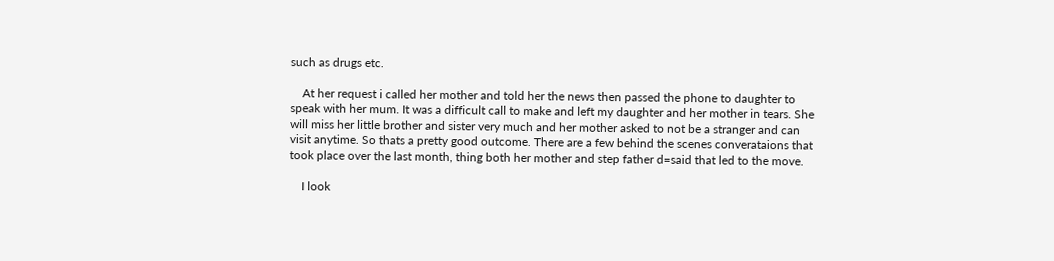such as drugs etc.

    At her request i called her mother and told her the news then passed the phone to daughter to speak with her mum. It was a difficult call to make and left my daughter and her mother in tears. She will miss her little brother and sister very much and her mother asked to not be a stranger and can visit anytime. So thats a pretty good outcome. There are a few behind the scenes converataions that took place over the last month, thing both her mother and step father d=said that led to the move.

    I look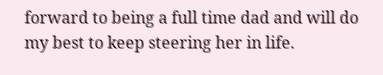forward to being a full time dad and will do my best to keep steering her in life.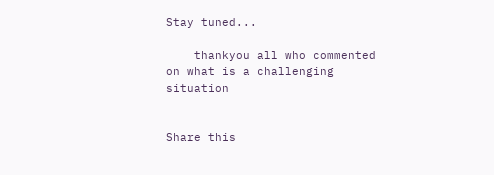Stay tuned...

    thankyou all who commented on what is a challenging situation


Share this